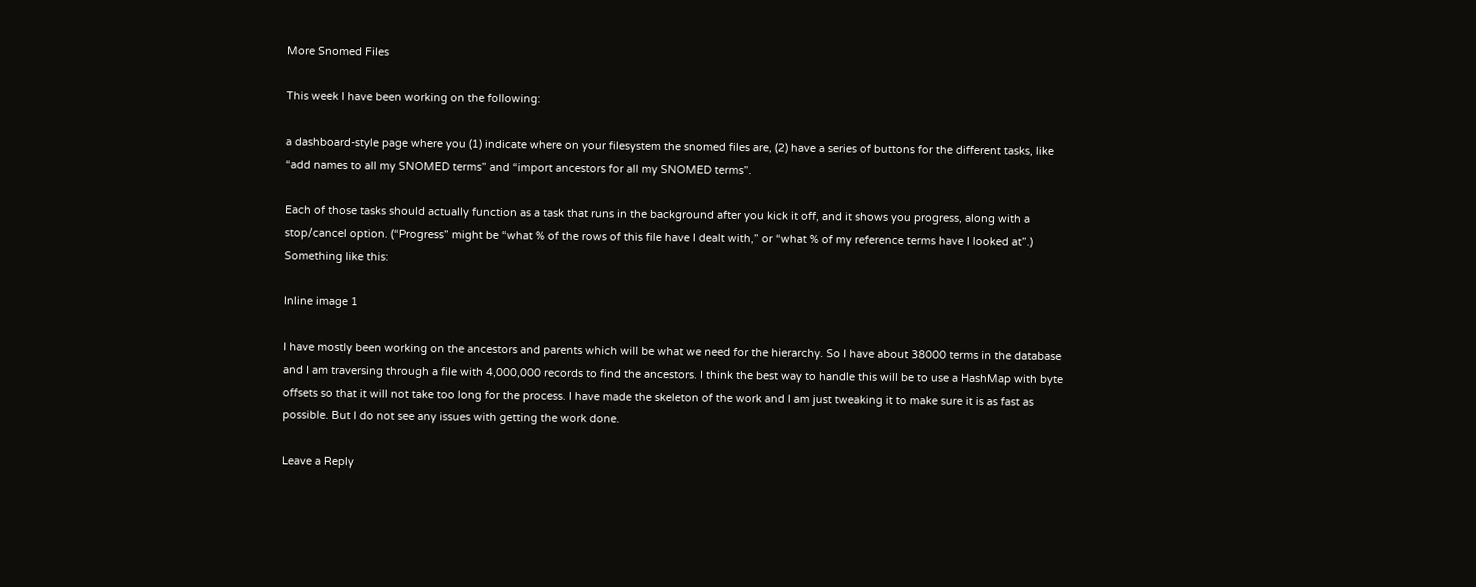More Snomed Files

This week I have been working on the following:

a dashboard-style page where you (1) indicate where on your filesystem the snomed files are, (2) have a series of buttons for the different tasks, like “add names to all my SNOMED terms” and “import ancestors for all my SNOMED terms”.

Each of those tasks should actually function as a task that runs in the background after you kick it off, and it shows you progress, along with a stop/cancel option. (“Progress” might be “what % of the rows of this file have I dealt with,” or “what % of my reference terms have I looked at”.)
Something like this:

Inline image 1

I have mostly been working on the ancestors and parents which will be what we need for the hierarchy. So I have about 38000 terms in the database and I am traversing through a file with 4,000,000 records to find the ancestors. I think the best way to handle this will be to use a HashMap with byte offsets so that it will not take too long for the process. I have made the skeleton of the work and I am just tweaking it to make sure it is as fast as possible. But I do not see any issues with getting the work done.

Leave a Reply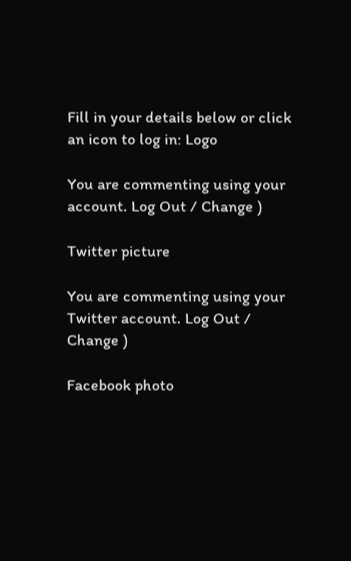Fill in your details below or click an icon to log in: Logo

You are commenting using your account. Log Out / Change )

Twitter picture

You are commenting using your Twitter account. Log Out / Change )

Facebook photo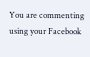You are commenting using your Facebook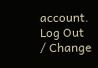account. Log Out / Change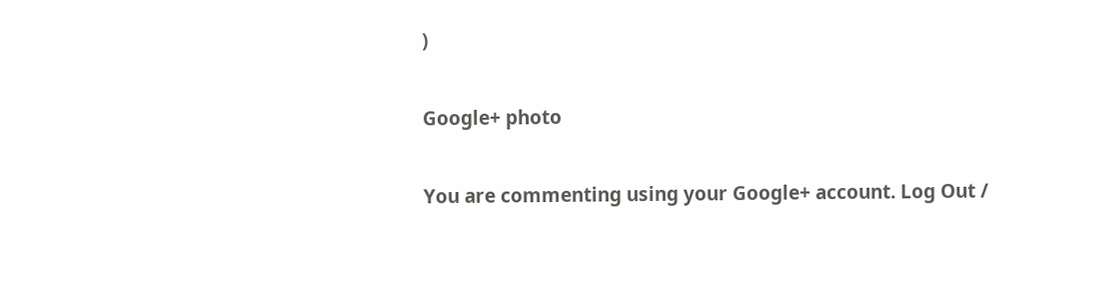)

Google+ photo

You are commenting using your Google+ account. Log Out /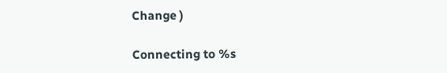Change )

Connecting to %s